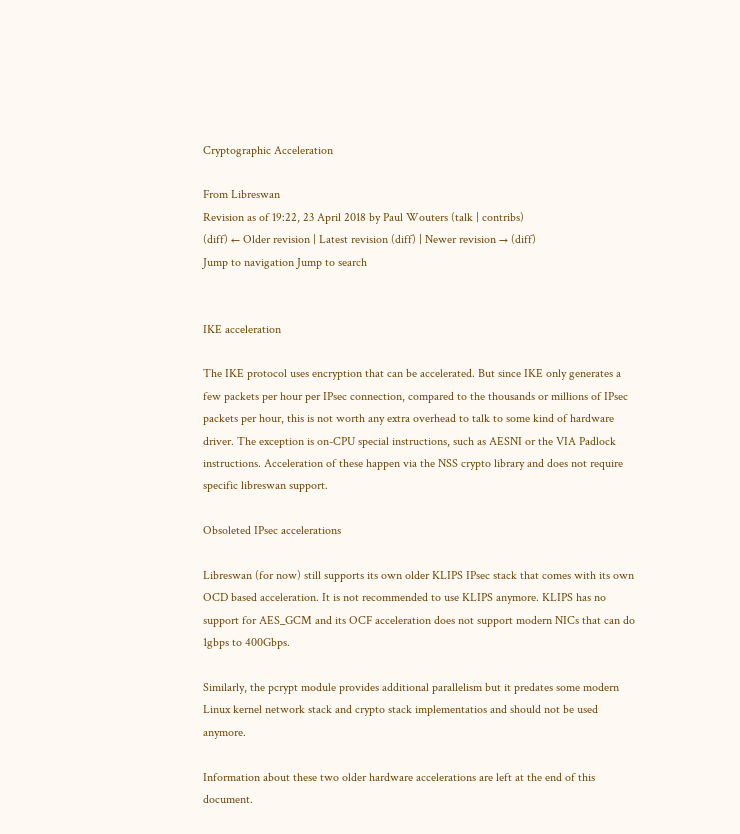Cryptographic Acceleration

From Libreswan
Revision as of 19:22, 23 April 2018 by Paul Wouters (talk | contribs)
(diff) ← Older revision | Latest revision (diff) | Newer revision → (diff)
Jump to navigation Jump to search


IKE acceleration

The IKE protocol uses encryption that can be accelerated. But since IKE only generates a few packets per hour per IPsec connection, compared to the thousands or millions of IPsec packets per hour, this is not worth any extra overhead to talk to some kind of hardware driver. The exception is on-CPU special instructions, such as AESNI or the VIA Padlock instructions. Acceleration of these happen via the NSS crypto library and does not require specific libreswan support.

Obsoleted IPsec accelerations

Libreswan (for now) still supports its own older KLIPS IPsec stack that comes with its own OCD based acceleration. It is not recommended to use KLIPS anymore. KLIPS has no support for AES_GCM and its OCF acceleration does not support modern NICs that can do 1gbps to 400Gbps.

Similarly, the pcrypt module provides additional parallelism but it predates some modern Linux kernel network stack and crypto stack implementatios and should not be used anymore.

Information about these two older hardware accelerations are left at the end of this document.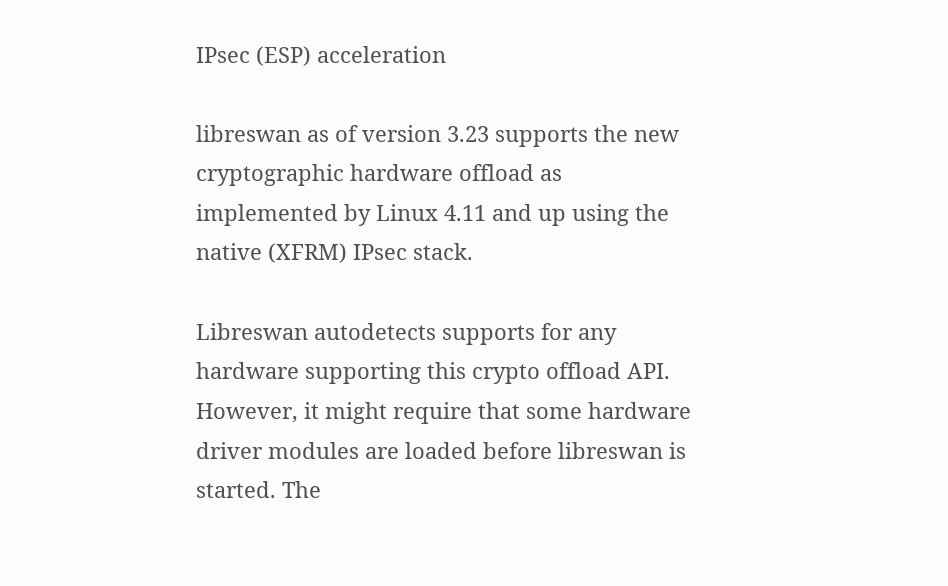IPsec (ESP) acceleration

libreswan as of version 3.23 supports the new cryptographic hardware offload as implemented by Linux 4.11 and up using the native (XFRM) IPsec stack.

Libreswan autodetects supports for any hardware supporting this crypto offload API. However, it might require that some hardware driver modules are loaded before libreswan is started. The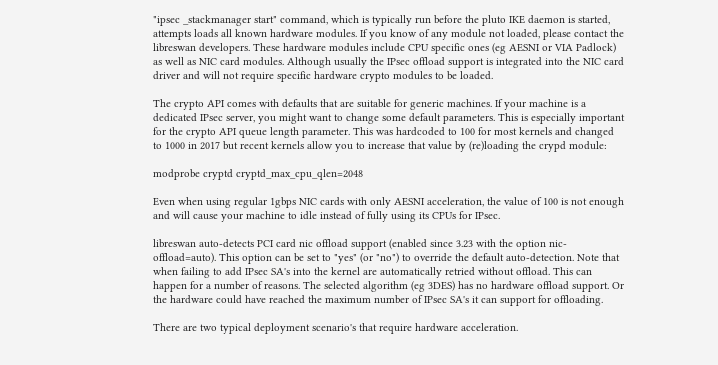"ipsec _stackmanager start" command, which is typically run before the pluto IKE daemon is started, attempts loads all known hardware modules. If you know of any module not loaded, please contact the libreswan developers. These hardware modules include CPU specific ones (eg AESNI or VIA Padlock) as well as NIC card modules. Although usually the IPsec offload support is integrated into the NIC card driver and will not require specific hardware crypto modules to be loaded.

The crypto API comes with defaults that are suitable for generic machines. If your machine is a dedicated IPsec server, you might want to change some default parameters. This is especially important for the crypto API queue length parameter. This was hardcoded to 100 for most kernels and changed to 1000 in 2017 but recent kernels allow you to increase that value by (re)loading the crypd module:

modprobe cryptd cryptd_max_cpu_qlen=2048

Even when using regular 1gbps NIC cards with only AESNI acceleration, the value of 100 is not enough and will cause your machine to idle instead of fully using its CPUs for IPsec.

libreswan auto-detects PCI card nic offload support (enabled since 3.23 with the option nic-offload=auto). This option can be set to "yes" (or "no") to override the default auto-detection. Note that when failing to add IPsec SA's into the kernel are automatically retried without offload. This can happen for a number of reasons. The selected algorithm (eg 3DES) has no hardware offload support. Or the hardware could have reached the maximum number of IPsec SA's it can support for offloading.

There are two typical deployment scenario's that require hardware acceleration.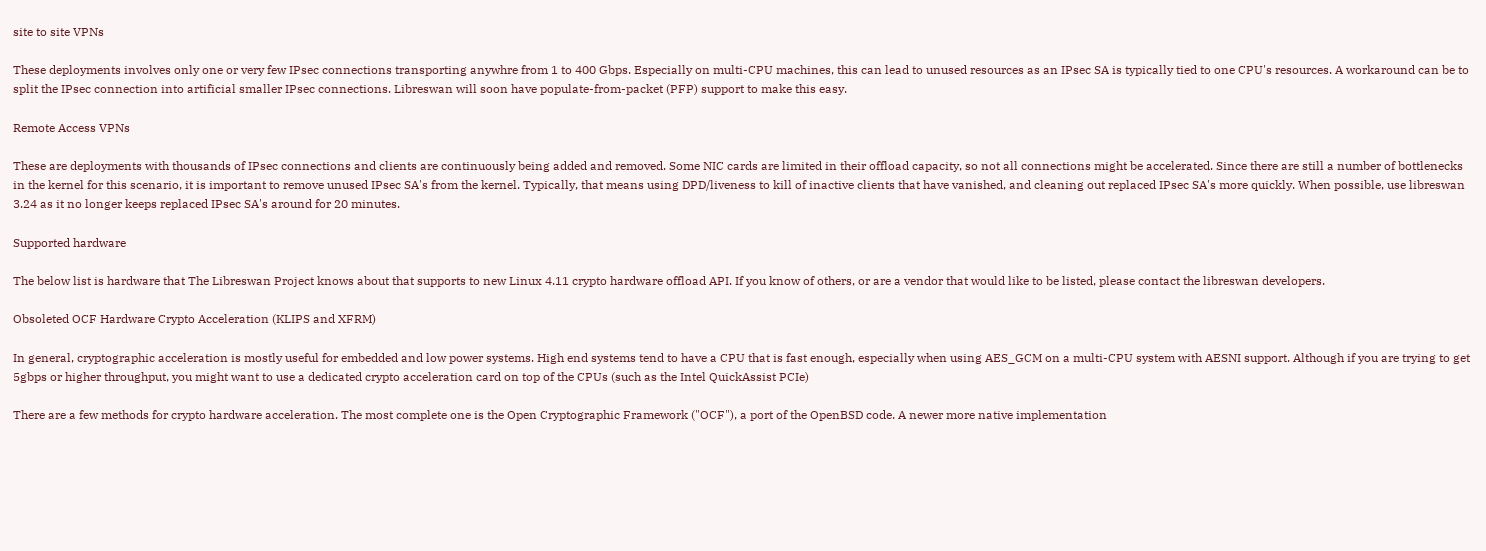site to site VPNs

These deployments involves only one or very few IPsec connections transporting anywhre from 1 to 400 Gbps. Especially on multi-CPU machines, this can lead to unused resources as an IPsec SA is typically tied to one CPU's resources. A workaround can be to split the IPsec connection into artificial smaller IPsec connections. Libreswan will soon have populate-from-packet (PFP) support to make this easy.

Remote Access VPNs

These are deployments with thousands of IPsec connections and clients are continuously being added and removed. Some NIC cards are limited in their offload capacity, so not all connections might be accelerated. Since there are still a number of bottlenecks in the kernel for this scenario, it is important to remove unused IPsec SA's from the kernel. Typically, that means using DPD/liveness to kill of inactive clients that have vanished, and cleaning out replaced IPsec SA's more quickly. When possible, use libreswan 3.24 as it no longer keeps replaced IPsec SA's around for 20 minutes.

Supported hardware

The below list is hardware that The Libreswan Project knows about that supports to new Linux 4.11 crypto hardware offload API. If you know of others, or are a vendor that would like to be listed, please contact the libreswan developers.

Obsoleted OCF Hardware Crypto Acceleration (KLIPS and XFRM)

In general, cryptographic acceleration is mostly useful for embedded and low power systems. High end systems tend to have a CPU that is fast enough, especially when using AES_GCM on a multi-CPU system with AESNI support. Although if you are trying to get 5gbps or higher throughput, you might want to use a dedicated crypto acceleration card on top of the CPUs (such as the Intel QuickAssist PCIe)

There are a few methods for crypto hardware acceleration. The most complete one is the Open Cryptographic Framework ("OCF"), a port of the OpenBSD code. A newer more native implementation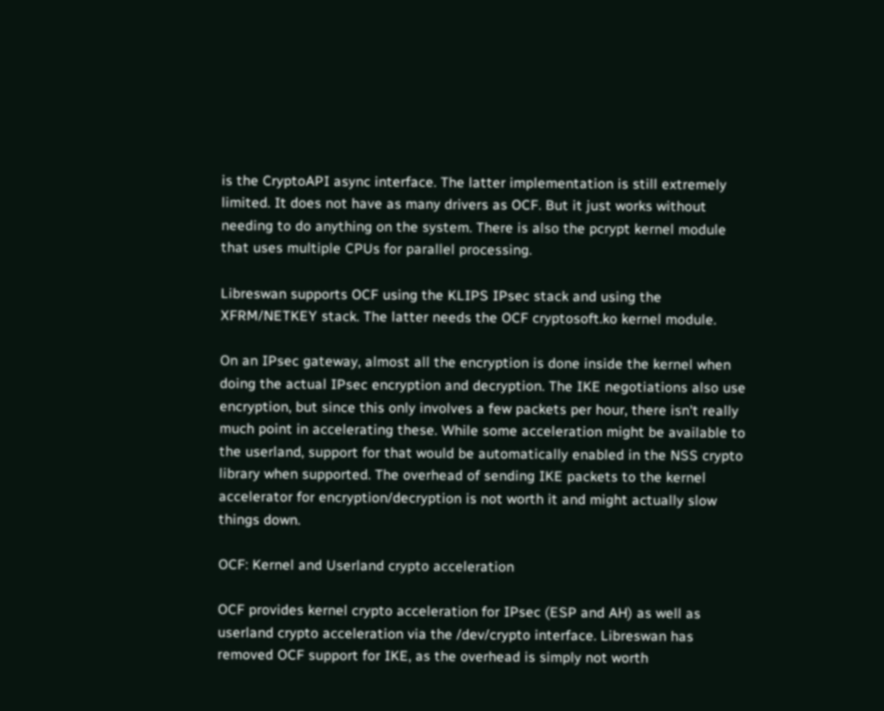is the CryptoAPI async interface. The latter implementation is still extremely limited. It does not have as many drivers as OCF. But it just works without needing to do anything on the system. There is also the pcrypt kernel module that uses multiple CPUs for parallel processing.

Libreswan supports OCF using the KLIPS IPsec stack and using the XFRM/NETKEY stack. The latter needs the OCF cryptosoft.ko kernel module.

On an IPsec gateway, almost all the encryption is done inside the kernel when doing the actual IPsec encryption and decryption. The IKE negotiations also use encryption, but since this only involves a few packets per hour, there isn't really much point in accelerating these. While some acceleration might be available to the userland, support for that would be automatically enabled in the NSS crypto library when supported. The overhead of sending IKE packets to the kernel accelerator for encryption/decryption is not worth it and might actually slow things down.

OCF: Kernel and Userland crypto acceleration

OCF provides kernel crypto acceleration for IPsec (ESP and AH) as well as userland crypto acceleration via the /dev/crypto interface. Libreswan has removed OCF support for IKE, as the overhead is simply not worth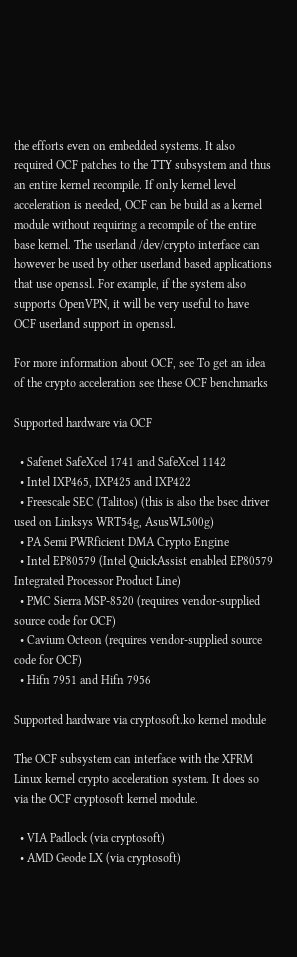the efforts even on embedded systems. It also required OCF patches to the TTY subsystem and thus an entire kernel recompile. If only kernel level acceleration is needed, OCF can be build as a kernel module without requiring a recompile of the entire base kernel. The userland /dev/crypto interface can however be used by other userland based applications that use openssl. For example, if the system also supports OpenVPN, it will be very useful to have OCF userland support in openssl.

For more information about OCF, see To get an idea of the crypto acceleration see these OCF benchmarks

Supported hardware via OCF

  • Safenet SafeXcel 1741 and SafeXcel 1142
  • Intel IXP465, IXP425 and IXP422
  • Freescale SEC (Talitos) (this is also the bsec driver used on Linksys WRT54g, AsusWL500g)
  • PA Semi PWRficient DMA Crypto Engine
  • Intel EP80579 (Intel QuickAssist enabled EP80579 Integrated Processor Product Line)
  • PMC Sierra MSP-8520 (requires vendor-supplied source code for OCF)
  • Cavium Octeon (requires vendor-supplied source code for OCF)
  • Hifn 7951 and Hifn 7956

Supported hardware via cryptosoft.ko kernel module

The OCF subsystem can interface with the XFRM Linux kernel crypto acceleration system. It does so via the OCF cryptosoft kernel module.

  • VIA Padlock (via cryptosoft)
  • AMD Geode LX (via cryptosoft)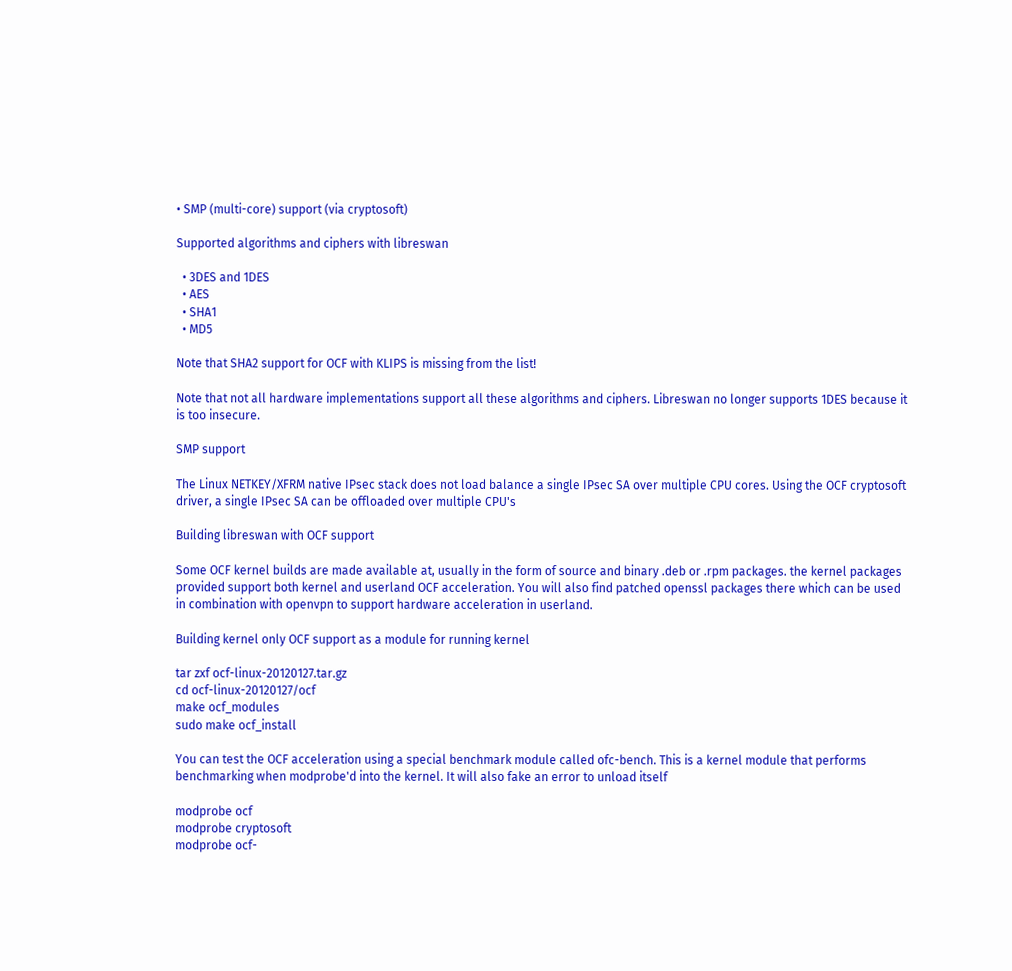• SMP (multi-core) support (via cryptosoft)

Supported algorithms and ciphers with libreswan

  • 3DES and 1DES
  • AES
  • SHA1
  • MD5

Note that SHA2 support for OCF with KLIPS is missing from the list!

Note that not all hardware implementations support all these algorithms and ciphers. Libreswan no longer supports 1DES because it is too insecure.

SMP support

The Linux NETKEY/XFRM native IPsec stack does not load balance a single IPsec SA over multiple CPU cores. Using the OCF cryptosoft driver, a single IPsec SA can be offloaded over multiple CPU's

Building libreswan with OCF support

Some OCF kernel builds are made available at, usually in the form of source and binary .deb or .rpm packages. the kernel packages provided support both kernel and userland OCF acceleration. You will also find patched openssl packages there which can be used in combination with openvpn to support hardware acceleration in userland.

Building kernel only OCF support as a module for running kernel

tar zxf ocf-linux-20120127.tar.gz
cd ocf-linux-20120127/ocf
make ocf_modules
sudo make ocf_install

You can test the OCF acceleration using a special benchmark module called ofc-bench. This is a kernel module that performs benchmarking when modprobe'd into the kernel. It will also fake an error to unload itself

modprobe ocf
modprobe cryptosoft
modprobe ocf-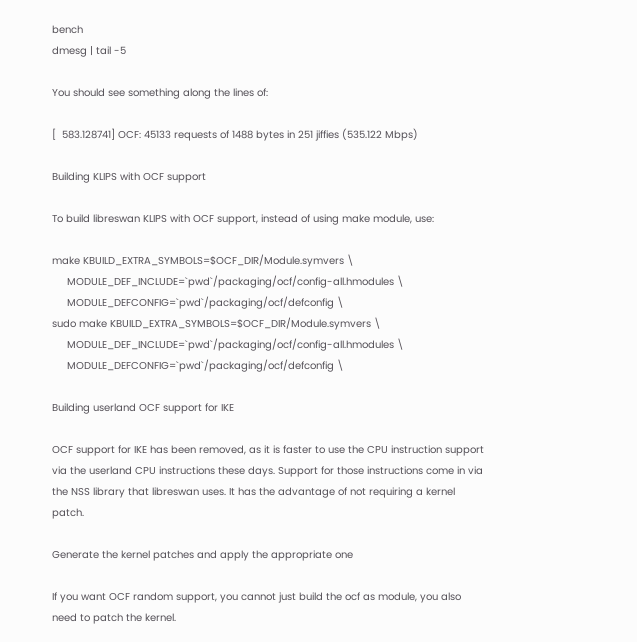bench
dmesg | tail -5

You should see something along the lines of:

[  583.128741] OCF: 45133 requests of 1488 bytes in 251 jiffies (535.122 Mbps)

Building KLIPS with OCF support

To build libreswan KLIPS with OCF support, instead of using make module, use:

make KBUILD_EXTRA_SYMBOLS=$OCF_DIR/Module.symvers \
     MODULE_DEF_INCLUDE=`pwd`/packaging/ocf/config-all.hmodules \
     MODULE_DEFCONFIG=`pwd`/packaging/ocf/defconfig \
sudo make KBUILD_EXTRA_SYMBOLS=$OCF_DIR/Module.symvers \
     MODULE_DEF_INCLUDE=`pwd`/packaging/ocf/config-all.hmodules \
     MODULE_DEFCONFIG=`pwd`/packaging/ocf/defconfig \

Building userland OCF support for IKE

OCF support for IKE has been removed, as it is faster to use the CPU instruction support via the userland CPU instructions these days. Support for those instructions come in via the NSS library that libreswan uses. It has the advantage of not requiring a kernel patch.

Generate the kernel patches and apply the appropriate one

If you want OCF random support, you cannot just build the ocf as module, you also need to patch the kernel.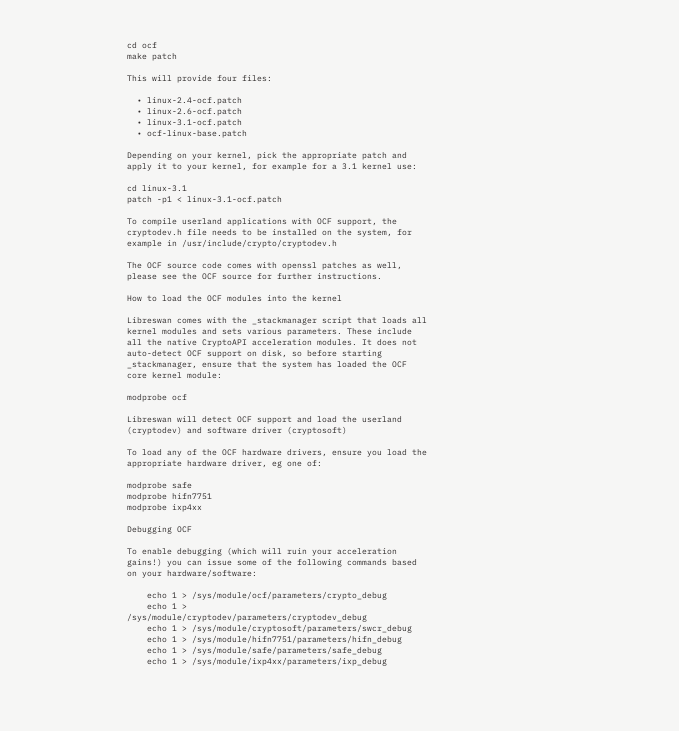cd ocf
make patch

This will provide four files:

  • linux-2.4-ocf.patch
  • linux-2.6-ocf.patch
  • linux-3.1-ocf.patch
  • ocf-linux-base.patch

Depending on your kernel, pick the appropriate patch and apply it to your kernel, for example for a 3.1 kernel use:

cd linux-3.1
patch -p1 < linux-3.1-ocf.patch

To compile userland applications with OCF support, the cryptodev.h file needs to be installed on the system, for example in /usr/include/crypto/cryptodev.h

The OCF source code comes with openssl patches as well, please see the OCF source for further instructions.

How to load the OCF modules into the kernel

Libreswan comes with the _stackmanager script that loads all kernel modules and sets various parameters. These include all the native CryptoAPI acceleration modules. It does not auto-detect OCF support on disk, so before starting _stackmanager, ensure that the system has loaded the OCF core kernel module:

modprobe ocf

Libreswan will detect OCF support and load the userland (cryptodev) and software driver (cryptosoft)

To load any of the OCF hardware drivers, ensure you load the appropriate hardware driver, eg one of:

modprobe safe
modprobe hifn7751
modprobe ixp4xx

Debugging OCF

To enable debugging (which will ruin your acceleration gains!) you can issue some of the following commands based on your hardware/software:

    echo 1 > /sys/module/ocf/parameters/crypto_debug
    echo 1 > /sys/module/cryptodev/parameters/cryptodev_debug
    echo 1 > /sys/module/cryptosoft/parameters/swcr_debug
    echo 1 > /sys/module/hifn7751/parameters/hifn_debug
    echo 1 > /sys/module/safe/parameters/safe_debug
    echo 1 > /sys/module/ixp4xx/parameters/ixp_debug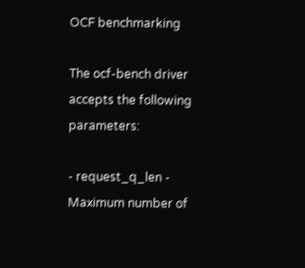OCF benchmarking

The ocf-bench driver accepts the following parameters:

- request_q_len - Maximum number of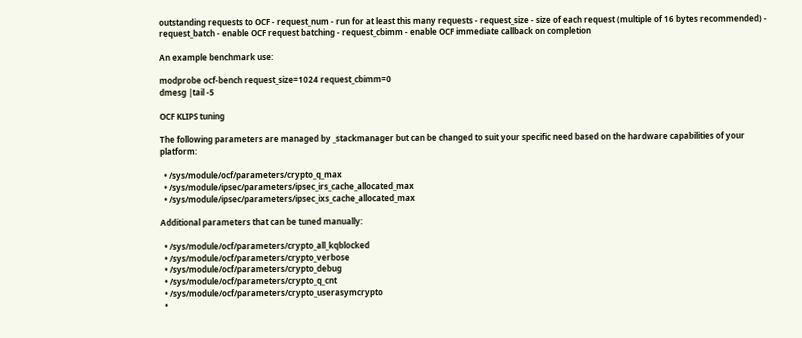outstanding requests to OCF - request_num - run for at least this many requests - request_size - size of each request (multiple of 16 bytes recommended) - request_batch - enable OCF request batching - request_cbimm - enable OCF immediate callback on completion

An example benchmark use:

modprobe ocf-bench request_size=1024 request_cbimm=0
dmesg |tail -5

OCF KLIPS tuning

The following parameters are managed by _stackmanager but can be changed to suit your specific need based on the hardware capabilities of your platform:

  • /sys/module/ocf/parameters/crypto_q_max
  • /sys/module/ipsec/parameters/ipsec_irs_cache_allocated_max
  • /sys/module/ipsec/parameters/ipsec_ixs_cache_allocated_max

Additional parameters that can be tuned manually:

  • /sys/module/ocf/parameters/crypto_all_kqblocked
  • /sys/module/ocf/parameters/crypto_verbose
  • /sys/module/ocf/parameters/crypto_debug
  • /sys/module/ocf/parameters/crypto_q_cnt
  • /sys/module/ocf/parameters/crypto_userasymcrypto
  •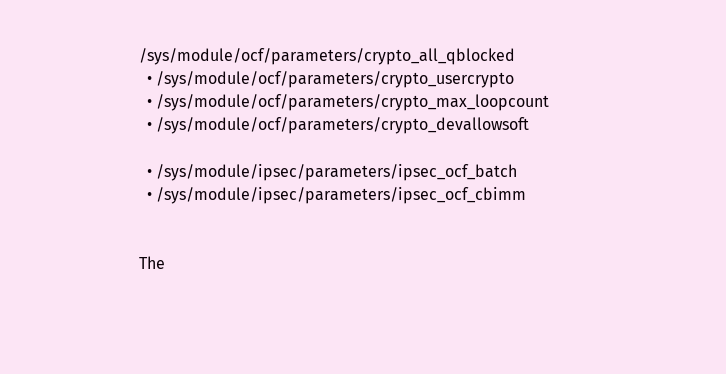/sys/module/ocf/parameters/crypto_all_qblocked
  • /sys/module/ocf/parameters/crypto_usercrypto
  • /sys/module/ocf/parameters/crypto_max_loopcount
  • /sys/module/ocf/parameters/crypto_devallowsoft

  • /sys/module/ipsec/parameters/ipsec_ocf_batch
  • /sys/module/ipsec/parameters/ipsec_ocf_cbimm


The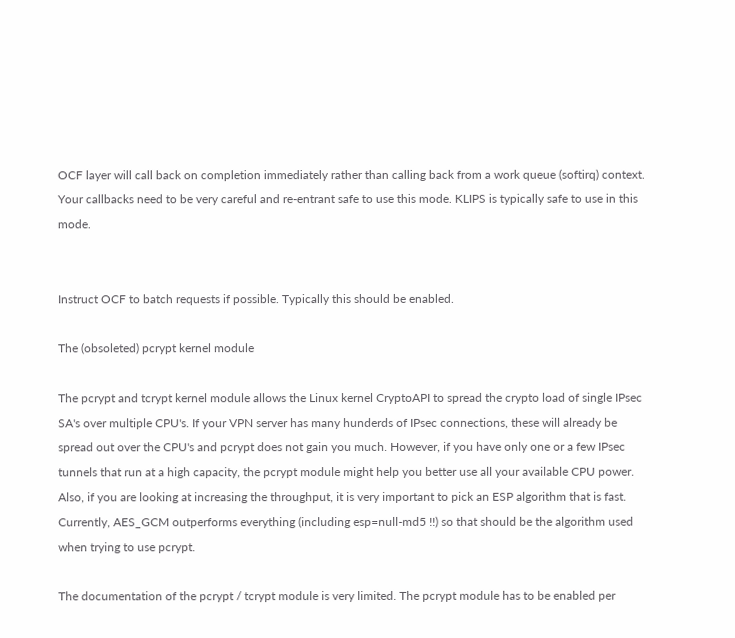OCF layer will call back on completion immediately rather than calling back from a work queue (softirq) context. Your callbacks need to be very careful and re-entrant safe to use this mode. KLIPS is typically safe to use in this mode.


Instruct OCF to batch requests if possible. Typically this should be enabled.

The (obsoleted) pcrypt kernel module

The pcrypt and tcrypt kernel module allows the Linux kernel CryptoAPI to spread the crypto load of single IPsec SA's over multiple CPU's. If your VPN server has many hunderds of IPsec connections, these will already be spread out over the CPU's and pcrypt does not gain you much. However, if you have only one or a few IPsec tunnels that run at a high capacity, the pcrypt module might help you better use all your available CPU power. Also, if you are looking at increasing the throughput, it is very important to pick an ESP algorithm that is fast. Currently, AES_GCM outperforms everything (including esp=null-md5 !!) so that should be the algorithm used when trying to use pcrypt.

The documentation of the pcrypt / tcrypt module is very limited. The pcrypt module has to be enabled per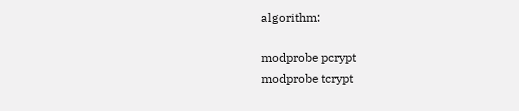algorithm:

modprobe pcrypt
modprobe tcrypt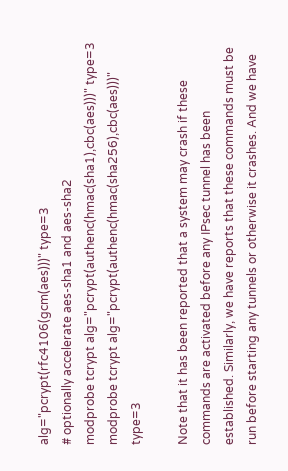alg="pcrypt(rfc4106(gcm(aes)))" type=3
# optionally accelerate aes-sha1 and aes-sha2
modprobe tcrypt alg="pcrypt(authenc(hmac(sha1),cbc(aes)))" type=3
modprobe tcrypt alg="pcrypt(authenc(hmac(sha256),cbc(aes)))" type=3

Note that it has been reported that a system may crash if these commands are activated before any IPsec tunnel has been established. Similarly, we have reports that these commands must be run before starting any tunnels or otherwise it crashes. And we have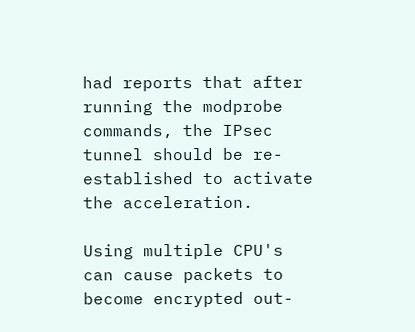had reports that after running the modprobe commands, the IPsec tunnel should be re-established to activate the acceleration.

Using multiple CPU's can cause packets to become encrypted out-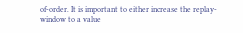of-order. It is important to either increase the replay-window to a value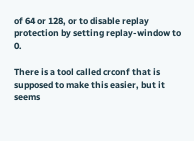of 64 or 128, or to disable replay protection by setting replay-window to 0.

There is a tool called crconf that is supposed to make this easier, but it seems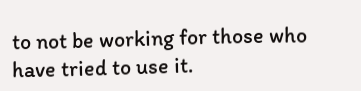to not be working for those who have tried to use it.